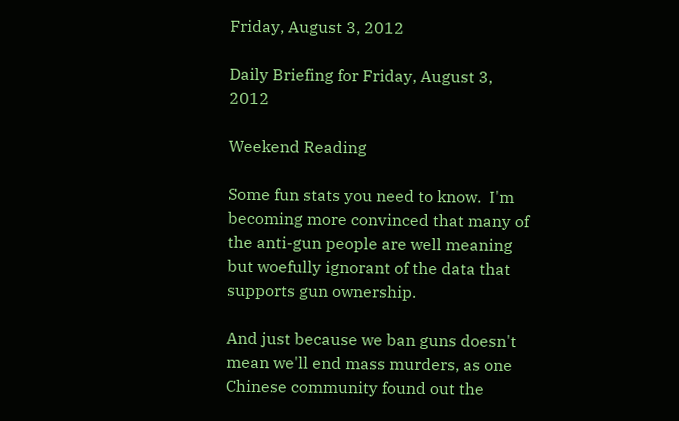Friday, August 3, 2012

Daily Briefing for Friday, August 3, 2012

Weekend Reading

Some fun stats you need to know.  I'm becoming more convinced that many of the anti-gun people are well meaning but woefully ignorant of the data that supports gun ownership.

And just because we ban guns doesn't mean we'll end mass murders, as one Chinese community found out the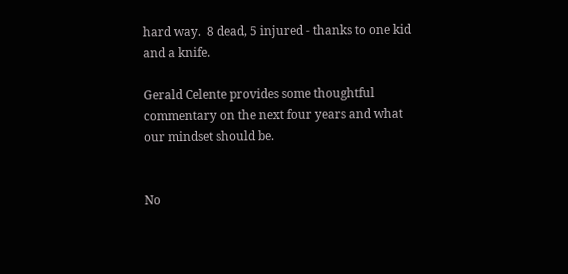hard way.  8 dead, 5 injured - thanks to one kid and a knife.

Gerald Celente provides some thoughtful commentary on the next four years and what our mindset should be.


No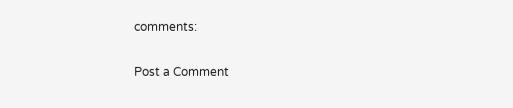comments:

Post a Comment